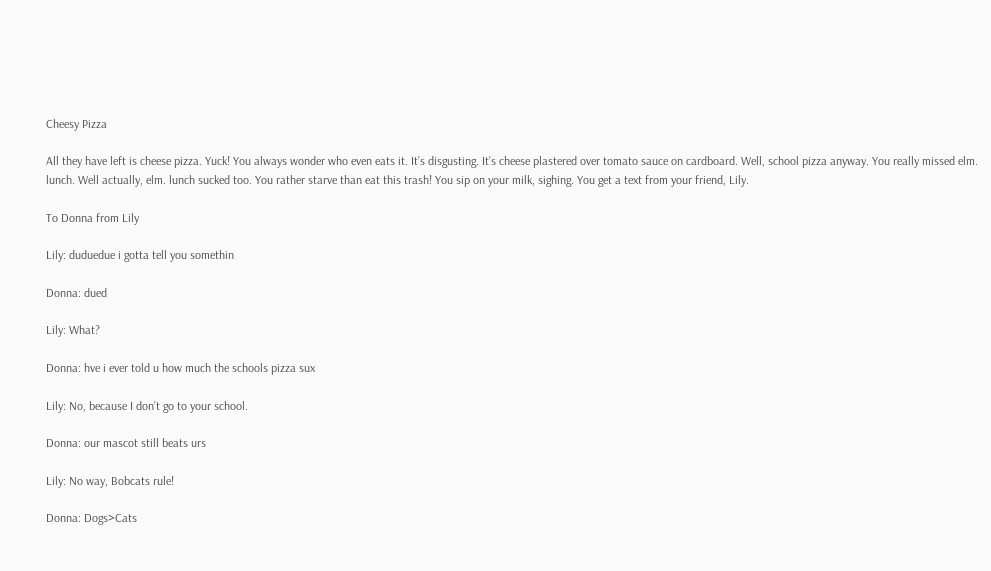Cheesy Pizza

All they have left is cheese pizza. Yuck! You always wonder who even eats it. It’s disgusting. It’s cheese plastered over tomato sauce on cardboard. Well, school pizza anyway. You really missed elm. lunch. Well actually, elm. lunch sucked too. You rather starve than eat this trash! You sip on your milk, sighing. You get a text from your friend, Lily.

To Donna from Lily

Lily: duduedue i gotta tell you somethin

Donna: dued

Lily: What?

Donna: hve i ever told u how much the schools pizza sux

Lily: No, because I don’t go to your school.

Donna: our mascot still beats urs

Lily: No way, Bobcats rule!

Donna: Dogs>Cats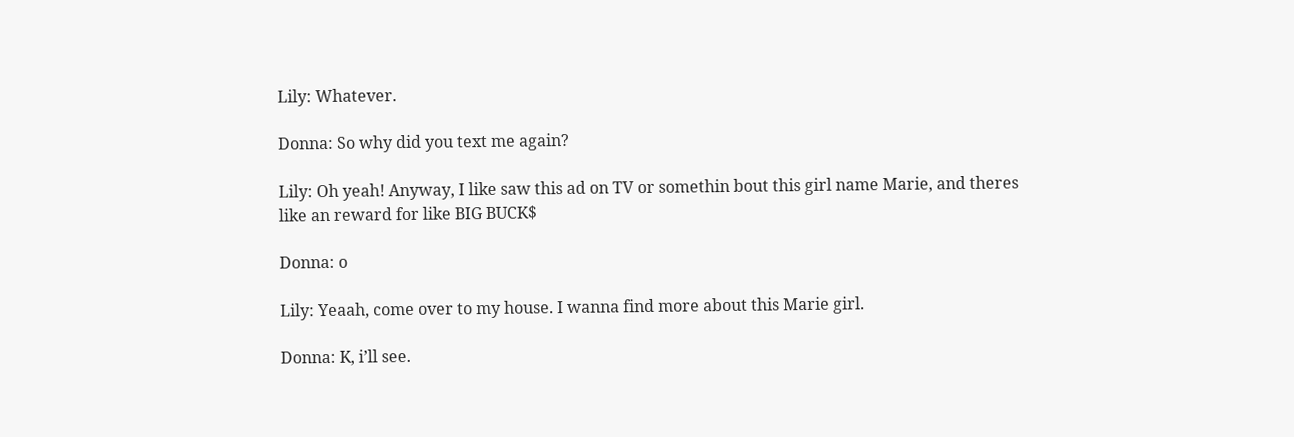Lily: Whatever.

Donna: So why did you text me again?

Lily: Oh yeah! Anyway, I like saw this ad on TV or somethin bout this girl name Marie, and theres like an reward for like BIG BUCK$

Donna: o

Lily: Yeaah, come over to my house. I wanna find more about this Marie girl.

Donna: K, i’ll see.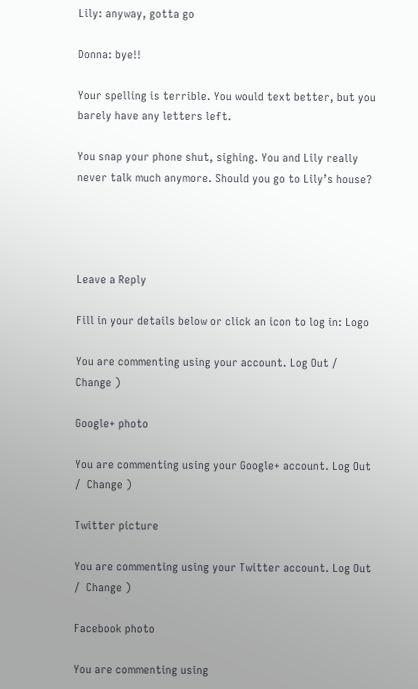Lily: anyway, gotta go

Donna: bye!!

Your spelling is terrible. You would text better, but you barely have any letters left.

You snap your phone shut, sighing. You and Lily really never talk much anymore. Should you go to Lily’s house?




Leave a Reply

Fill in your details below or click an icon to log in: Logo

You are commenting using your account. Log Out /  Change )

Google+ photo

You are commenting using your Google+ account. Log Out /  Change )

Twitter picture

You are commenting using your Twitter account. Log Out /  Change )

Facebook photo

You are commenting using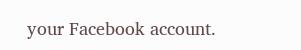your Facebook account.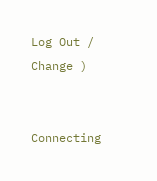Log Out /  Change )


Connecting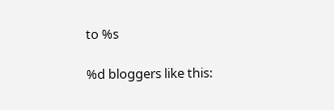to %s

%d bloggers like this: